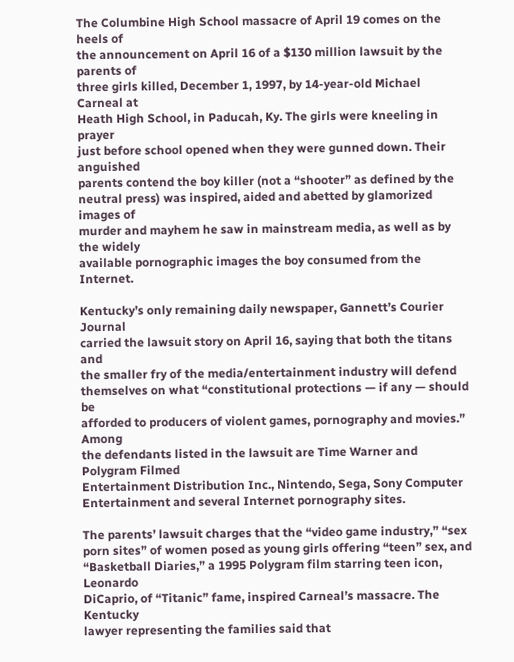The Columbine High School massacre of April 19 comes on the heels of
the announcement on April 16 of a $130 million lawsuit by the parents of
three girls killed, December 1, 1997, by 14-year-old Michael Carneal at
Heath High School, in Paducah, Ky. The girls were kneeling in prayer
just before school opened when they were gunned down. Their anguished
parents contend the boy killer (not a “shooter” as defined by the
neutral press) was inspired, aided and abetted by glamorized images of
murder and mayhem he saw in mainstream media, as well as by the widely
available pornographic images the boy consumed from the Internet.

Kentucky’s only remaining daily newspaper, Gannett’s Courier Journal
carried the lawsuit story on April 16, saying that both the titans and
the smaller fry of the media/entertainment industry will defend
themselves on what “constitutional protections — if any — should be
afforded to producers of violent games, pornography and movies.” Among
the defendants listed in the lawsuit are Time Warner and Polygram Filmed
Entertainment Distribution Inc., Nintendo, Sega, Sony Computer
Entertainment and several Internet pornography sites.

The parents’ lawsuit charges that the “video game industry,” “sex
porn sites” of women posed as young girls offering “teen” sex, and
“Basketball Diaries,” a 1995 Polygram film starring teen icon, Leonardo
DiCaprio, of “Titanic” fame, inspired Carneal’s massacre. The Kentucky
lawyer representing the families said that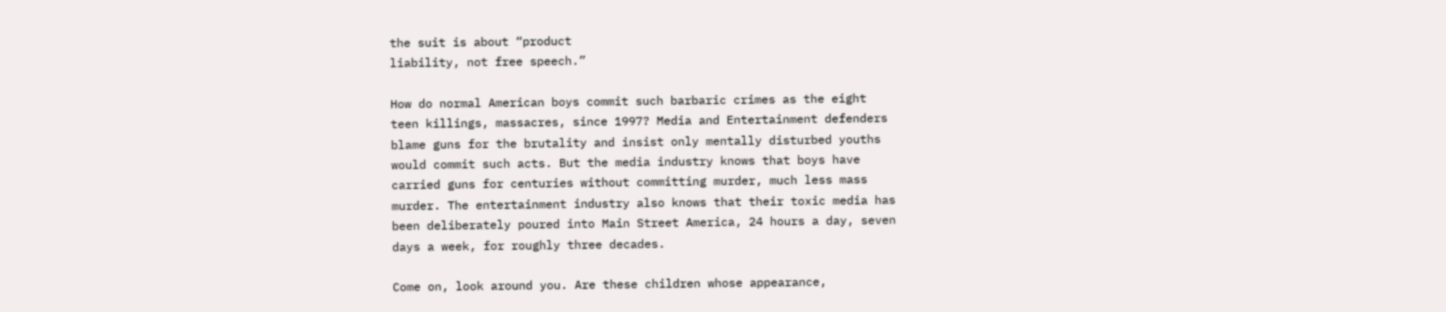the suit is about “product
liability, not free speech.”

How do normal American boys commit such barbaric crimes as the eight
teen killings, massacres, since 1997? Media and Entertainment defenders
blame guns for the brutality and insist only mentally disturbed youths
would commit such acts. But the media industry knows that boys have
carried guns for centuries without committing murder, much less mass
murder. The entertainment industry also knows that their toxic media has
been deliberately poured into Main Street America, 24 hours a day, seven
days a week, for roughly three decades.

Come on, look around you. Are these children whose appearance,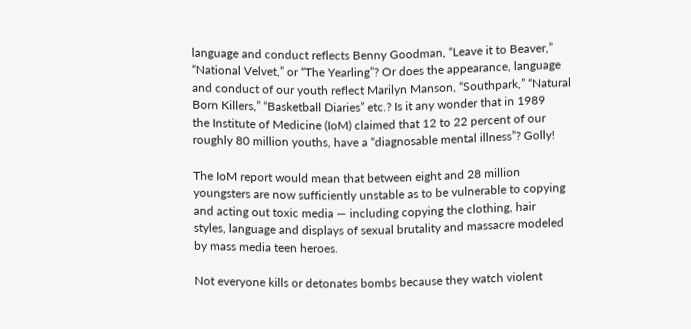language and conduct reflects Benny Goodman, “Leave it to Beaver,”
“National Velvet,” or “The Yearling”? Or does the appearance, language
and conduct of our youth reflect Marilyn Manson, “Southpark,” “Natural
Born Killers,” “Basketball Diaries” etc.? Is it any wonder that in 1989
the Institute of Medicine (IoM) claimed that 12 to 22 percent of our
roughly 80 million youths, have a “diagnosable mental illness”? Golly!

The IoM report would mean that between eight and 28 million
youngsters are now sufficiently unstable as to be vulnerable to copying
and acting out toxic media — including copying the clothing, hair
styles, language and displays of sexual brutality and massacre modeled
by mass media teen heroes.

Not everyone kills or detonates bombs because they watch violent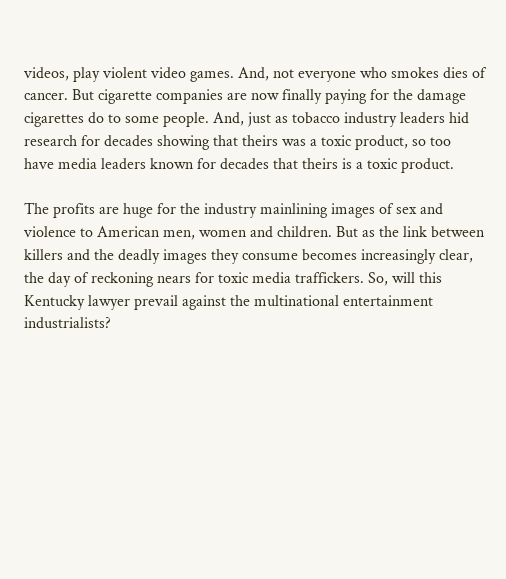videos, play violent video games. And, not everyone who smokes dies of
cancer. But cigarette companies are now finally paying for the damage
cigarettes do to some people. And, just as tobacco industry leaders hid
research for decades showing that theirs was a toxic product, so too
have media leaders known for decades that theirs is a toxic product.

The profits are huge for the industry mainlining images of sex and
violence to American men, women and children. But as the link between
killers and the deadly images they consume becomes increasingly clear,
the day of reckoning nears for toxic media traffickers. So, will this
Kentucky lawyer prevail against the multinational entertainment
industrialists?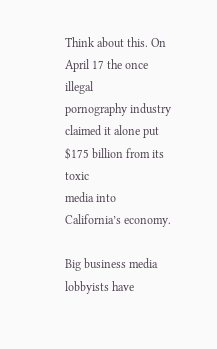Think about this. On April 17 the once illegal
pornography industry claimed it alone put $175 billion from its toxic
media into California’s economy.

Big business media lobbyists have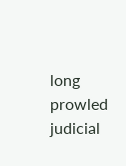long prowled judicial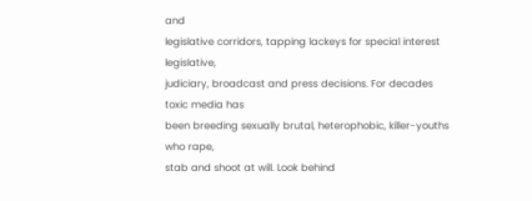and
legislative corridors, tapping lackeys for special interest legislative,
judiciary, broadcast and press decisions. For decades toxic media has
been breeding sexually brutal, heterophobic, killer-youths who rape,
stab and shoot at will. Look behind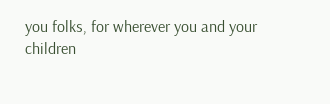you folks, for wherever you and your
children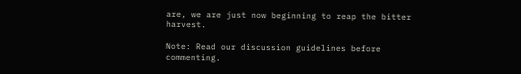are, we are just now beginning to reap the bitter harvest.

Note: Read our discussion guidelines before commenting.